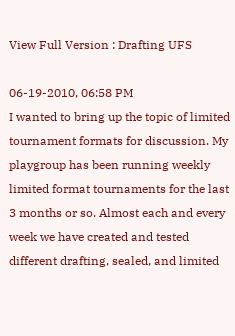View Full Version : Drafting UFS

06-19-2010, 06:58 PM
I wanted to bring up the topic of limited tournament formats for discussion. My playgroup has been running weekly limited format tournaments for the last 3 months or so. Almost each and every week we have created and tested different drafting, sealed, and limited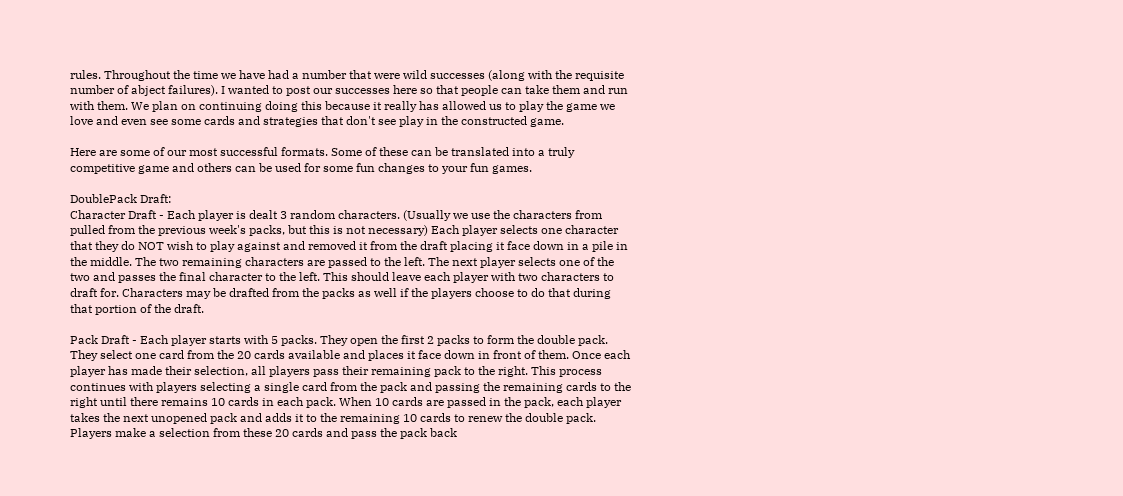rules. Throughout the time we have had a number that were wild successes (along with the requisite number of abject failures). I wanted to post our successes here so that people can take them and run with them. We plan on continuing doing this because it really has allowed us to play the game we love and even see some cards and strategies that don't see play in the constructed game.

Here are some of our most successful formats. Some of these can be translated into a truly competitive game and others can be used for some fun changes to your fun games.

DoublePack Draft:
Character Draft - Each player is dealt 3 random characters. (Usually we use the characters from pulled from the previous week's packs, but this is not necessary) Each player selects one character that they do NOT wish to play against and removed it from the draft placing it face down in a pile in the middle. The two remaining characters are passed to the left. The next player selects one of the two and passes the final character to the left. This should leave each player with two characters to draft for. Characters may be drafted from the packs as well if the players choose to do that during that portion of the draft.

Pack Draft - Each player starts with 5 packs. They open the first 2 packs to form the double pack. They select one card from the 20 cards available and places it face down in front of them. Once each player has made their selection, all players pass their remaining pack to the right. This process continues with players selecting a single card from the pack and passing the remaining cards to the right until there remains 10 cards in each pack. When 10 cards are passed in the pack, each player takes the next unopened pack and adds it to the remaining 10 cards to renew the double pack. Players make a selection from these 20 cards and pass the pack back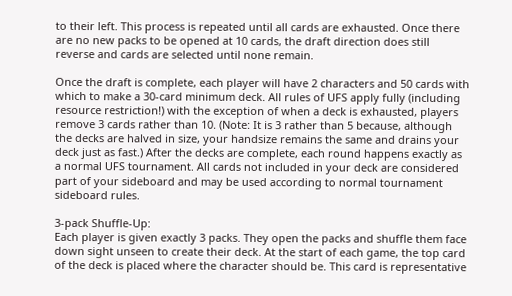to their left. This process is repeated until all cards are exhausted. Once there are no new packs to be opened at 10 cards, the draft direction does still reverse and cards are selected until none remain.

Once the draft is complete, each player will have 2 characters and 50 cards with which to make a 30-card minimum deck. All rules of UFS apply fully (including resource restriction!) with the exception of when a deck is exhausted, players remove 3 cards rather than 10. (Note: It is 3 rather than 5 because, although the decks are halved in size, your handsize remains the same and drains your deck just as fast.) After the decks are complete, each round happens exactly as a normal UFS tournament. All cards not included in your deck are considered part of your sideboard and may be used according to normal tournament sideboard rules.

3-pack Shuffle-Up:
Each player is given exactly 3 packs. They open the packs and shuffle them face down sight unseen to create their deck. At the start of each game, the top card of the deck is placed where the character should be. This card is representative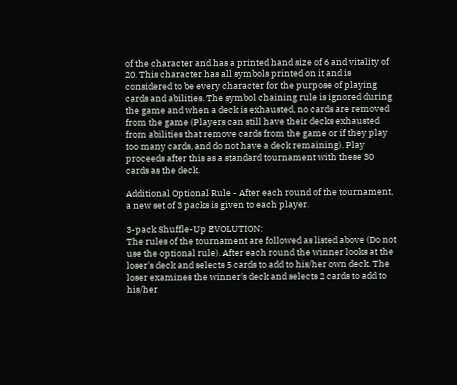of the character and has a printed hand size of 6 and vitality of 20. This character has all symbols printed on it and is considered to be every character for the purpose of playing cards and abilities. The symbol chaining rule is ignored during the game and when a deck is exhausted, no cards are removed from the game (Players can still have their decks exhausted from abilities that remove cards from the game or if they play too many cards, and do not have a deck remaining). Play proceeds after this as a standard tournament with these 30 cards as the deck.

Additional Optional Rule - After each round of the tournament, a new set of 3 packs is given to each player.

3-pack Shuffle-Up EVOLUTION:
The rules of the tournament are followed as listed above (Do not use the optional rule). After each round the winner looks at the loser's deck and selects 5 cards to add to his/her own deck. The loser examines the winner's deck and selects 2 cards to add to his/her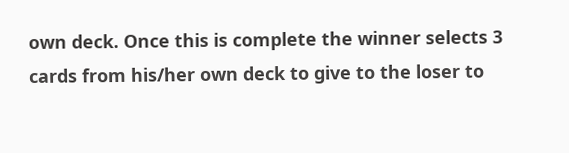own deck. Once this is complete the winner selects 3 cards from his/her own deck to give to the loser to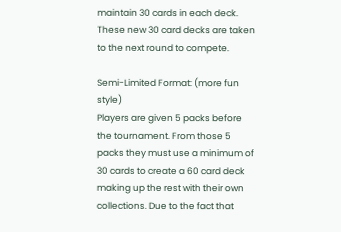maintain 30 cards in each deck. These new 30 card decks are taken to the next round to compete.

Semi-Limited Format: (more fun style)
Players are given 5 packs before the tournament. From those 5 packs they must use a minimum of 30 cards to create a 60 card deck making up the rest with their own collections. Due to the fact that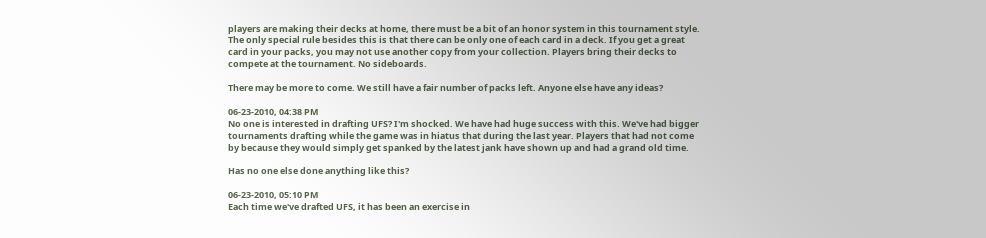players are making their decks at home, there must be a bit of an honor system in this tournament style. The only special rule besides this is that there can be only one of each card in a deck. If you get a great card in your packs, you may not use another copy from your collection. Players bring their decks to compete at the tournament. No sideboards.

There may be more to come. We still have a fair number of packs left. Anyone else have any ideas?

06-23-2010, 04:38 PM
No one is interested in drafting UFS? I'm shocked. We have had huge success with this. We've had bigger tournaments drafting while the game was in hiatus that during the last year. Players that had not come by because they would simply get spanked by the latest jank have shown up and had a grand old time.

Has no one else done anything like this?

06-23-2010, 05:10 PM
Each time we've drafted UFS, it has been an exercise in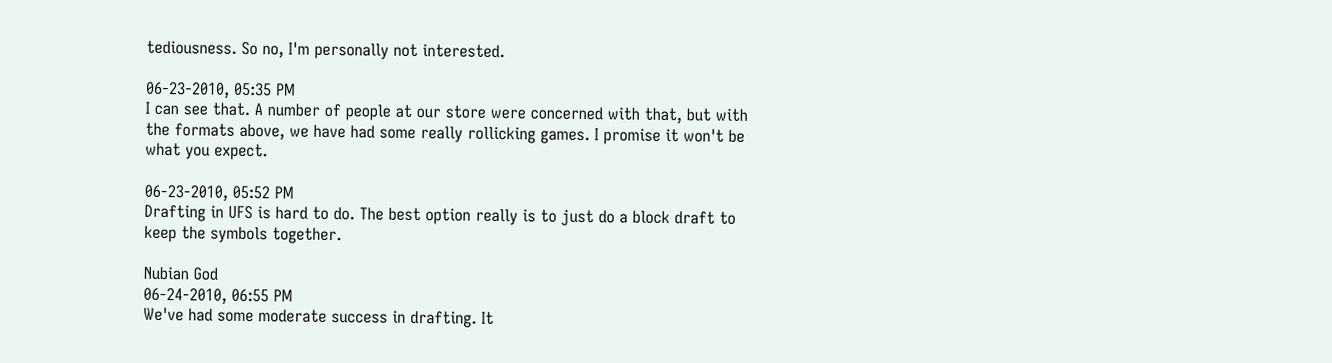tediousness. So no, I'm personally not interested.

06-23-2010, 05:35 PM
I can see that. A number of people at our store were concerned with that, but with the formats above, we have had some really rollicking games. I promise it won't be what you expect.

06-23-2010, 05:52 PM
Drafting in UFS is hard to do. The best option really is to just do a block draft to keep the symbols together.

Nubian God
06-24-2010, 06:55 PM
We've had some moderate success in drafting. It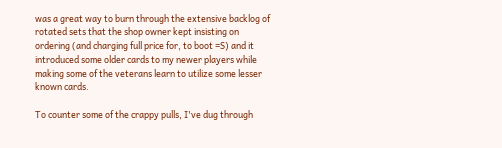was a great way to burn through the extensive backlog of rotated sets that the shop owner kept insisting on ordering (and charging full price for, to boot =S) and it introduced some older cards to my newer players while making some of the veterans learn to utilize some lesser known cards.

To counter some of the crappy pulls, I've dug through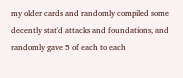my older cards and randomly compiled some decently stat'd attacks and foundations, and randomly gave 5 of each to each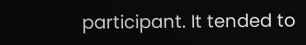participant. It tended to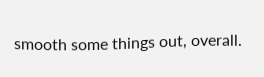smooth some things out, overall.